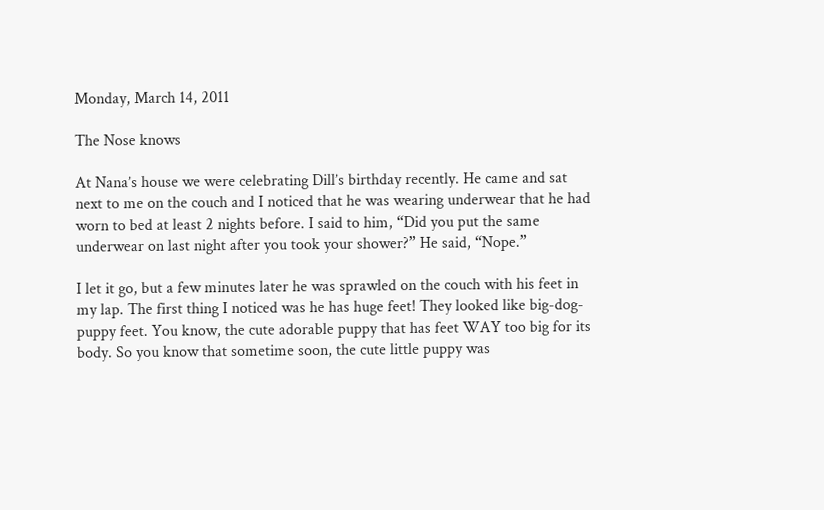Monday, March 14, 2011

The Nose knows

At Nana’s house we were celebrating Dill’s birthday recently. He came and sat next to me on the couch and I noticed that he was wearing underwear that he had worn to bed at least 2 nights before. I said to him, “Did you put the same underwear on last night after you took your shower?” He said, “Nope.”

I let it go, but a few minutes later he was sprawled on the couch with his feet in my lap. The first thing I noticed was he has huge feet! They looked like big-dog-puppy feet. You know, the cute adorable puppy that has feet WAY too big for its body. So you know that sometime soon, the cute little puppy was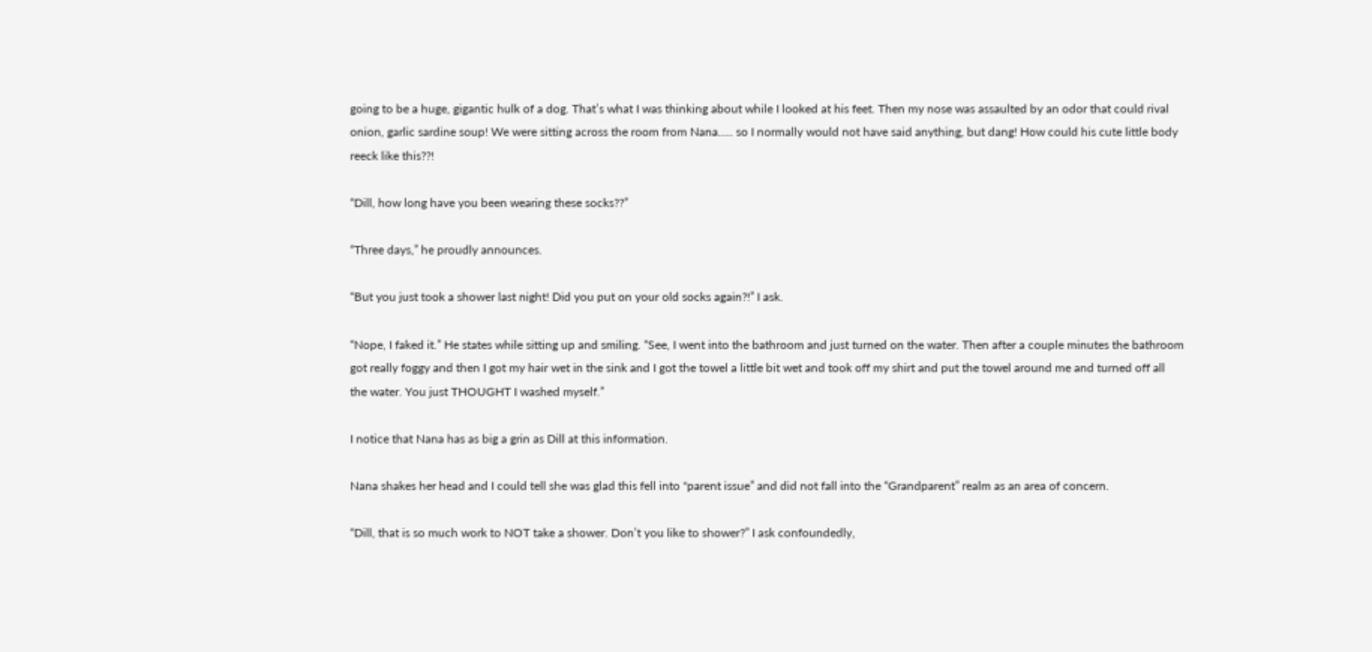going to be a huge, gigantic hulk of a dog. That’s what I was thinking about while I looked at his feet. Then my nose was assaulted by an odor that could rival onion, garlic sardine soup! We were sitting across the room from Nana….. so I normally would not have said anything, but dang! How could his cute little body reeck like this??!

“Dill, how long have you been wearing these socks??”

“Three days,” he proudly announces.

“But you just took a shower last night! Did you put on your old socks again?!” I ask.

“Nope, I faked it.” He states while sitting up and smiling. “See, I went into the bathroom and just turned on the water. Then after a couple minutes the bathroom got really foggy and then I got my hair wet in the sink and I got the towel a little bit wet and took off my shirt and put the towel around me and turned off all the water. You just THOUGHT I washed myself.”

I notice that Nana has as big a grin as Dill at this information.

Nana shakes her head and I could tell she was glad this fell into "parent issue” and did not fall into the “Grandparent” realm as an area of concern.

“Dill, that is so much work to NOT take a shower. Don’t you like to shower?” I ask confoundedly,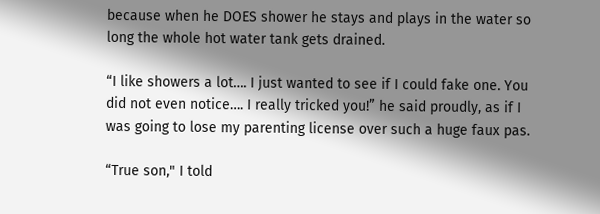because when he DOES shower he stays and plays in the water so long the whole hot water tank gets drained.

“I like showers a lot…. I just wanted to see if I could fake one. You did not even notice…. I really tricked you!” he said proudly, as if I was going to lose my parenting license over such a huge faux pas.

“True son," I told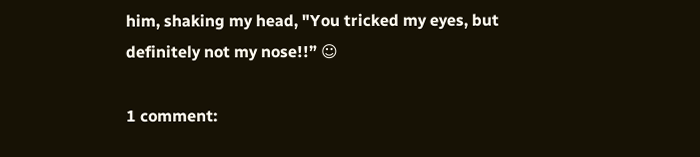him, shaking my head, "You tricked my eyes, but definitely not my nose!!” ☺

1 comment: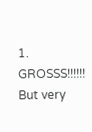1. GROSSS!!!!!! But very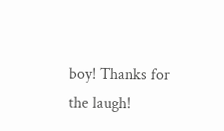boy! Thanks for the laugh!